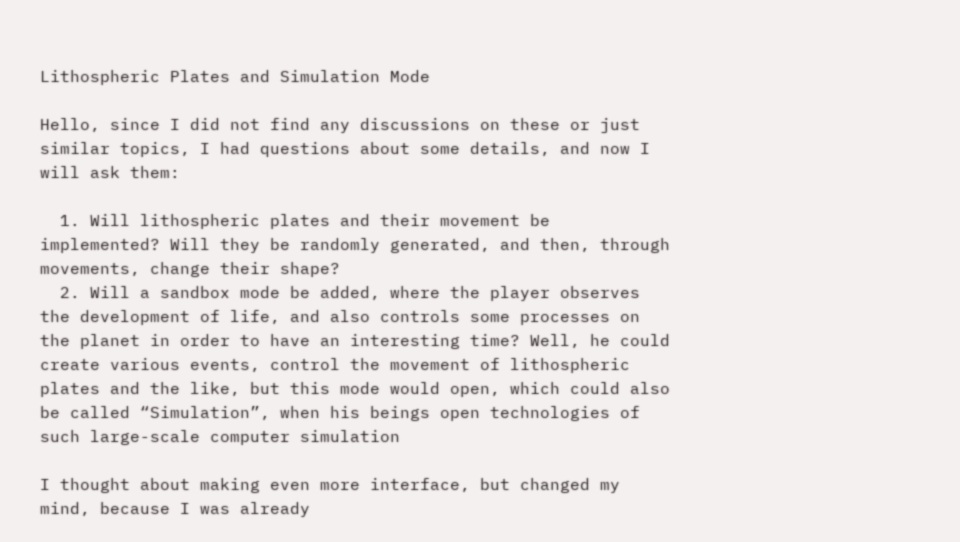Lithospheric Plates and Simulation Mode

Hello, since I did not find any discussions on these or just similar topics, I had questions about some details, and now I will ask them:

  1. Will lithospheric plates and their movement be implemented? Will they be randomly generated, and then, through movements, change their shape?
  2. Will a sandbox mode be added, where the player observes the development of life, and also controls some processes on the planet in order to have an interesting time? Well, he could create various events, control the movement of lithospheric plates and the like, but this mode would open, which could also be called “Simulation”, when his beings open technologies of such large-scale computer simulation

I thought about making even more interface, but changed my mind, because I was already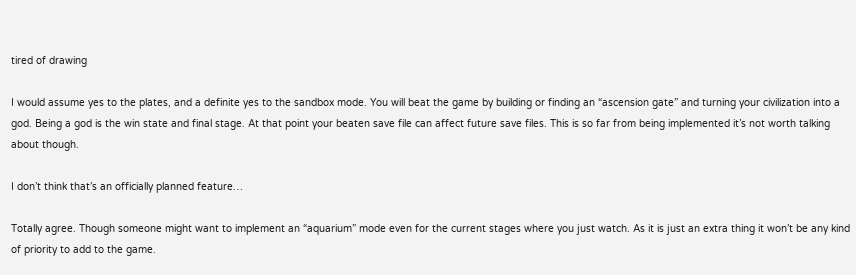tired of drawing

I would assume yes to the plates, and a definite yes to the sandbox mode. You will beat the game by building or finding an “ascension gate” and turning your civilization into a god. Being a god is the win state and final stage. At that point your beaten save file can affect future save files. This is so far from being implemented it’s not worth talking about though.

I don’t think that’s an officially planned feature…

Totally agree. Though someone might want to implement an “aquarium” mode even for the current stages where you just watch. As it is just an extra thing it won’t be any kind of priority to add to the game.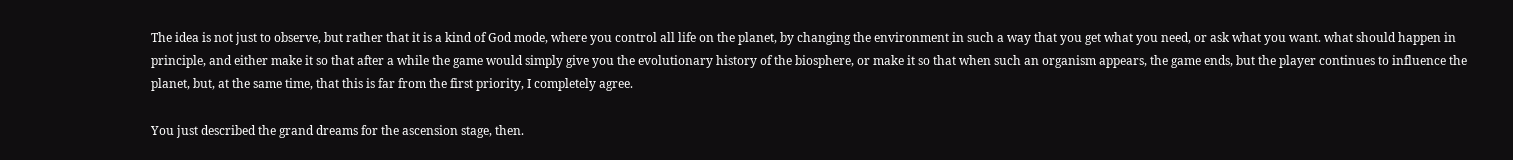The idea is not just to observe, but rather that it is a kind of God mode, where you control all life on the planet, by changing the environment in such a way that you get what you need, or ask what you want. what should happen in principle, and either make it so that after a while the game would simply give you the evolutionary history of the biosphere, or make it so that when such an organism appears, the game ends, but the player continues to influence the planet, but, at the same time, that this is far from the first priority, I completely agree.

You just described the grand dreams for the ascension stage, then.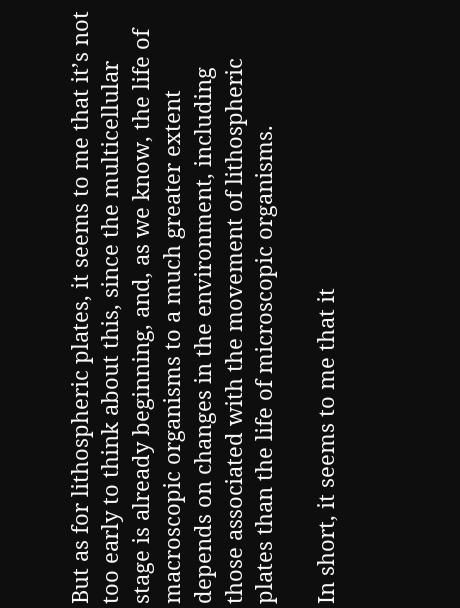But as for lithospheric plates, it seems to me that it’s not too early to think about this, since the multicellular stage is already beginning, and, as we know, the life of macroscopic organisms to a much greater extent depends on changes in the environment, including those associated with the movement of lithospheric plates than the life of microscopic organisms.

In short, it seems to me that it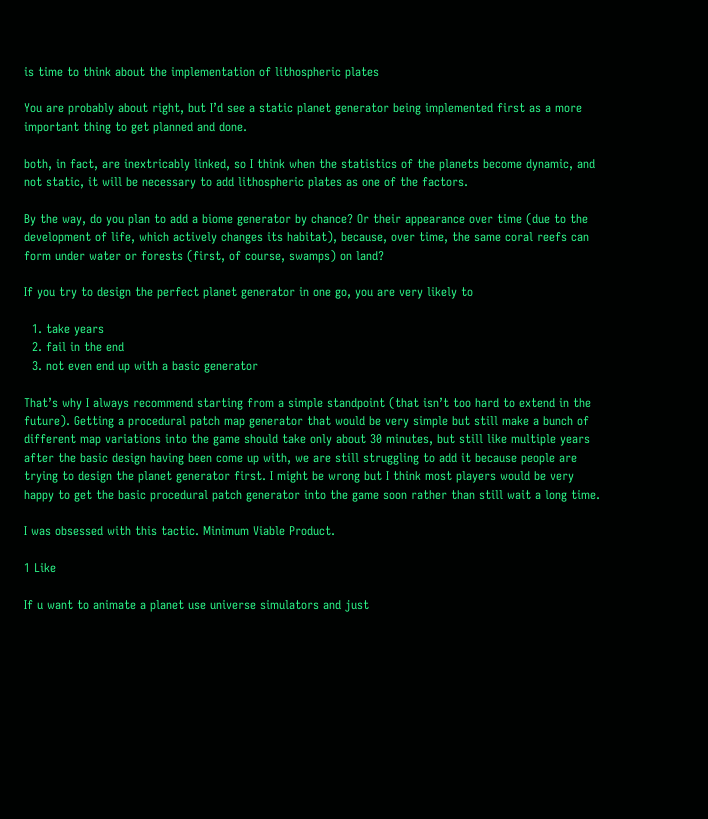is time to think about the implementation of lithospheric plates

You are probably about right, but I’d see a static planet generator being implemented first as a more important thing to get planned and done.

both, in fact, are inextricably linked, so I think when the statistics of the planets become dynamic, and not static, it will be necessary to add lithospheric plates as one of the factors.

By the way, do you plan to add a biome generator by chance? Or their appearance over time (due to the development of life, which actively changes its habitat), because, over time, the same coral reefs can form under water or forests (first, of course, swamps) on land?

If you try to design the perfect planet generator in one go, you are very likely to

  1. take years
  2. fail in the end
  3. not even end up with a basic generator

That’s why I always recommend starting from a simple standpoint (that isn’t too hard to extend in the future). Getting a procedural patch map generator that would be very simple but still make a bunch of different map variations into the game should take only about 30 minutes, but still like multiple years after the basic design having been come up with, we are still struggling to add it because people are trying to design the planet generator first. I might be wrong but I think most players would be very happy to get the basic procedural patch generator into the game soon rather than still wait a long time.

I was obsessed with this tactic. Minimum Viable Product.

1 Like

If u want to animate a planet use universe simulators and just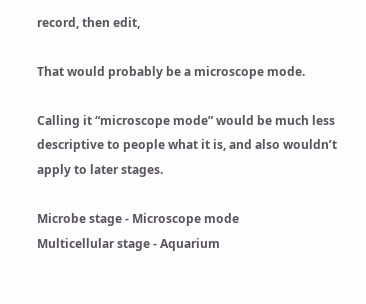record, then edit,

That would probably be a microscope mode.

Calling it “microscope mode” would be much less descriptive to people what it is, and also wouldn’t apply to later stages.

Microbe stage - Microscope mode
Multicellular stage - Aquarium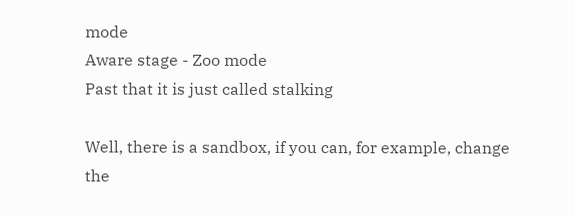mode
Aware stage - Zoo mode
Past that it is just called stalking

Well, there is a sandbox, if you can, for example, change the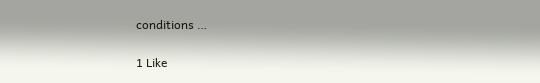conditions …

1 Like